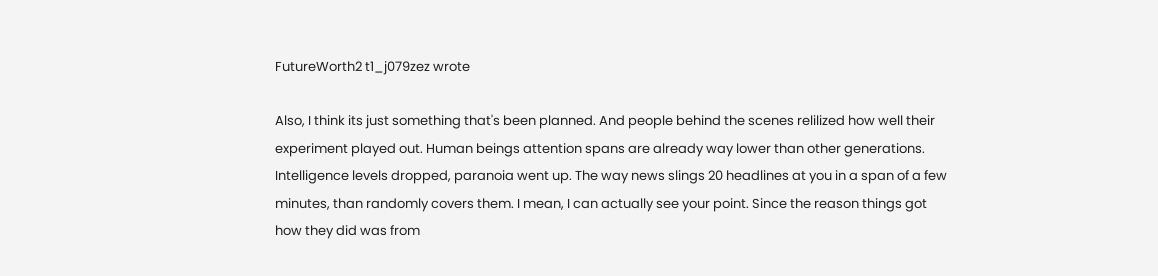FutureWorth2 t1_j079zez wrote

Also, I think its just something that's been planned. And people behind the scenes relilized how well their experiment played out. Human beings attention spans are already way lower than other generations. Intelligence levels dropped, paranoia went up. The way news slings 20 headlines at you in a span of a few minutes, than randomly covers them. I mean, I can actually see your point. Since the reason things got how they did was from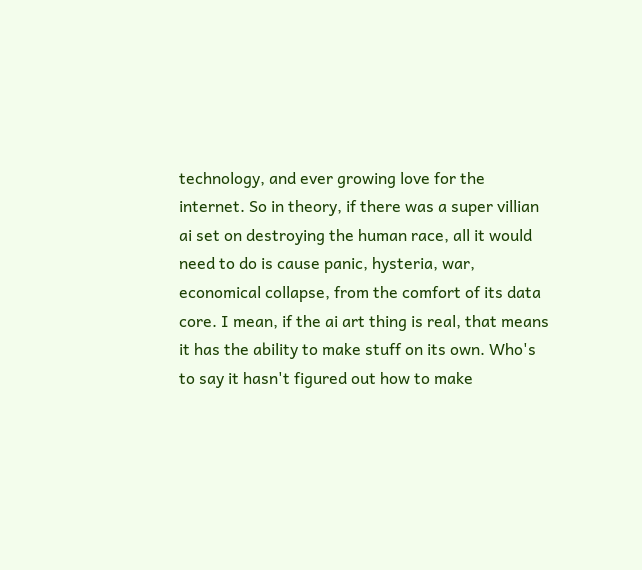technology, and ever growing love for the internet. So in theory, if there was a super villian ai set on destroying the human race, all it would need to do is cause panic, hysteria, war, economical collapse, from the comfort of its data core. I mean, if the ai art thing is real, that means it has the ability to make stuff on its own. Who's to say it hasn't figured out how to make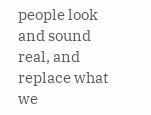people look and sound real, and replace what we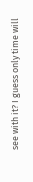see with it? I guess only time will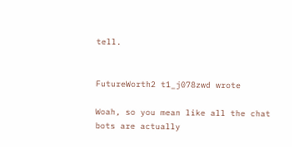tell.


FutureWorth2 t1_j078zwd wrote

Woah, so you mean like all the chat bots are actually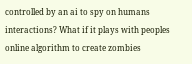controlled by an ai to spy on humans interactions? What if it plays with peoples online algorithm to create zombies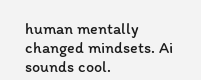human mentally changed mindsets. Ai sounds cool.